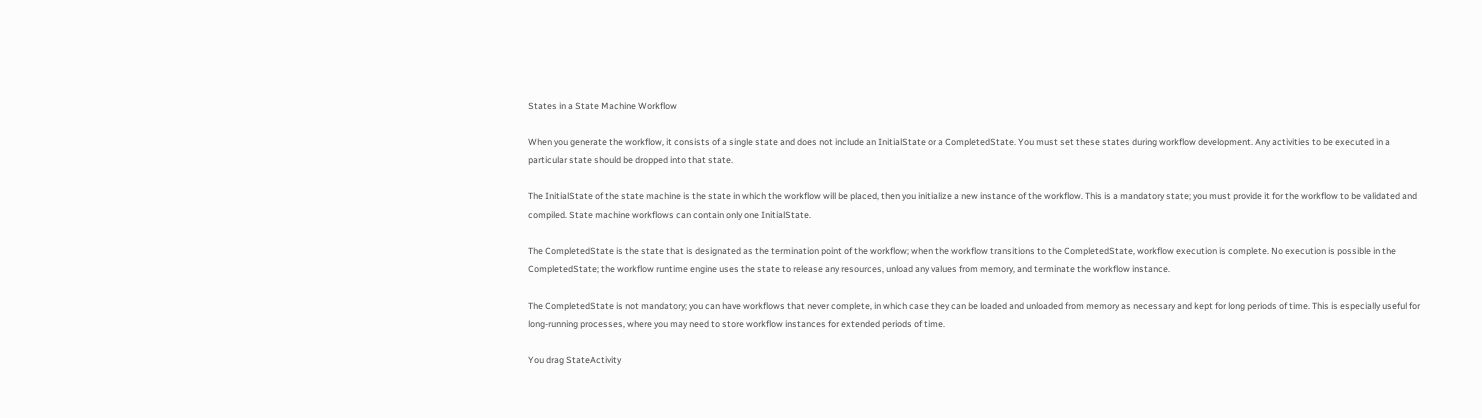States in a State Machine Workflow

When you generate the workflow, it consists of a single state and does not include an InitialState or a CompletedState. You must set these states during workflow development. Any activities to be executed in a particular state should be dropped into that state.

The InitialState of the state machine is the state in which the workflow will be placed, then you initialize a new instance of the workflow. This is a mandatory state; you must provide it for the workflow to be validated and compiled. State machine workflows can contain only one InitialState.

The CompletedState is the state that is designated as the termination point of the workflow; when the workflow transitions to the CompletedState, workflow execution is complete. No execution is possible in the CompletedState; the workflow runtime engine uses the state to release any resources, unload any values from memory, and terminate the workflow instance.

The CompletedState is not mandatory; you can have workflows that never complete, in which case they can be loaded and unloaded from memory as necessary and kept for long periods of time. This is especially useful for long-running processes, where you may need to store workflow instances for extended periods of time.

You drag StateActivity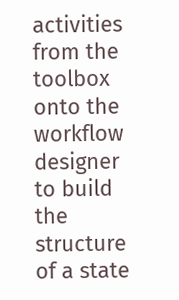activities from the toolbox onto the workflow designer to build the structure of a state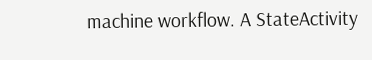machine workflow. A StateActivity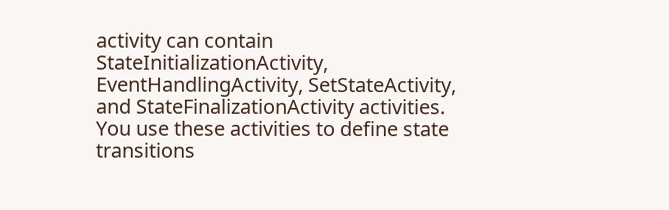activity can contain StateInitializationActivity, EventHandlingActivity, SetStateActivity, and StateFinalizationActivity activities. You use these activities to define state transitions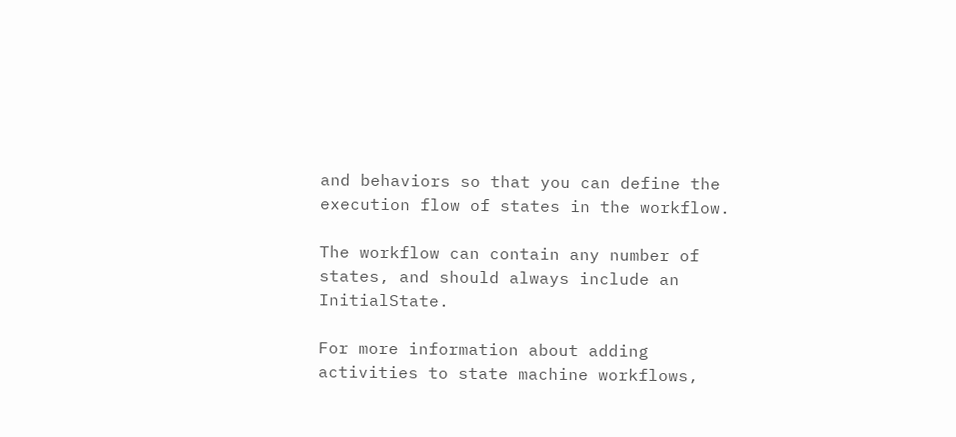and behaviors so that you can define the execution flow of states in the workflow.

The workflow can contain any number of states, and should always include an InitialState.

For more information about adding activities to state machine workflows,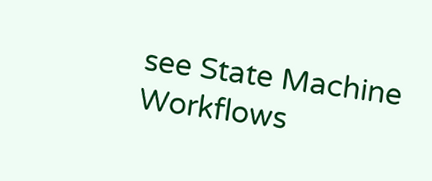see State Machine Workflows